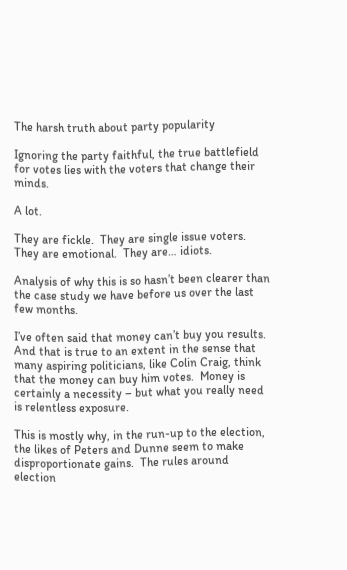The harsh truth about party popularity

Ignoring the party faithful, the true battlefield for votes lies with the voters that change their minds.

A lot.

They are fickle.  They are single issue voters.  They are emotional.  They are… idiots.

Analysis of why this is so hasn’t been clearer than the case study we have before us over the last few months.

I’ve often said that money can’t buy you results.  And that is true to an extent in the sense that many aspiring politicians, like Colin Craig, think that the money can buy him votes.  Money is certainly a necessity – but what you really need is relentless exposure.

This is mostly why, in the run-up to the election, the likes of Peters and Dunne seem to make disproportionate gains.  The rules around election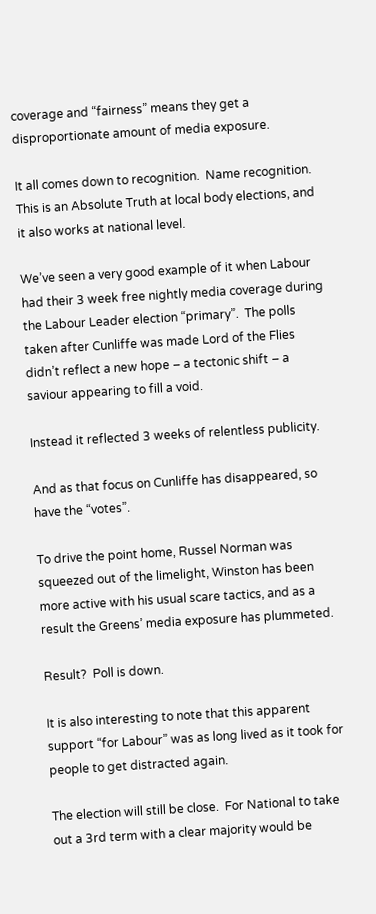coverage and “fairness” means they get a disproportionate amount of media exposure.

It all comes down to recognition.  Name recognition.  This is an Absolute Truth at local body elections, and it also works at national level.

We’ve seen a very good example of it when Labour had their 3 week free nightly media coverage during the Labour Leader election “primary”.  The polls taken after Cunliffe was made Lord of the Flies didn’t reflect a new hope – a tectonic shift – a saviour appearing to fill a void.

Instead it reflected 3 weeks of relentless publicity.

And as that focus on Cunliffe has disappeared, so have the “votes”.

To drive the point home, Russel Norman was squeezed out of the limelight, Winston has been more active with his usual scare tactics, and as a result the Greens’ media exposure has plummeted.

Result?  Poll is down.

It is also interesting to note that this apparent support “for Labour” was as long lived as it took for people to get distracted again.

The election will still be close.  For National to take out a 3rd term with a clear majority would be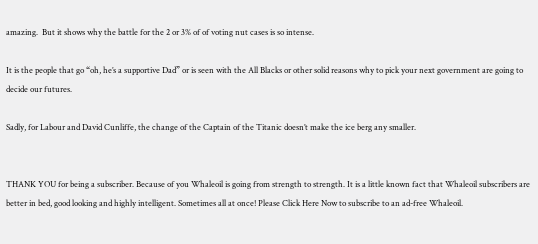amazing.  But it shows why the battle for the 2 or 3% of of voting nut cases is so intense.

It is the people that go “oh, he’s a supportive Dad” or is seen with the All Blacks or other solid reasons why to pick your next government are going to decide our futures.

Sadly, for Labour and David Cunliffe, the change of the Captain of the Titanic doesn’t make the ice berg any smaller.


THANK YOU for being a subscriber. Because of you Whaleoil is going from strength to strength. It is a little known fact that Whaleoil subscribers are better in bed, good looking and highly intelligent. Sometimes all at once! Please Click Here Now to subscribe to an ad-free Whaleoil.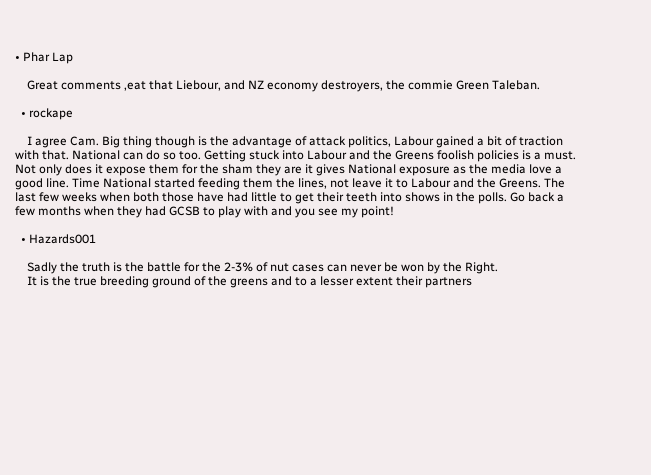• Phar Lap

    Great comments ,eat that Liebour, and NZ economy destroyers, the commie Green Taleban.

  • rockape

    I agree Cam. Big thing though is the advantage of attack politics, Labour gained a bit of traction with that. National can do so too. Getting stuck into Labour and the Greens foolish policies is a must. Not only does it expose them for the sham they are it gives National exposure as the media love a good line. Time National started feeding them the lines, not leave it to Labour and the Greens. The last few weeks when both those have had little to get their teeth into shows in the polls. Go back a few months when they had GCSB to play with and you see my point!

  • Hazards001

    Sadly the truth is the battle for the 2-3% of nut cases can never be won by the Right.
    It is the true breeding ground of the greens and to a lesser extent their partners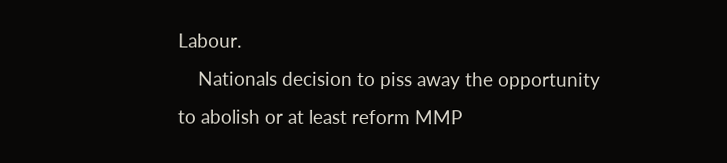Labour.
    Nationals decision to piss away the opportunity to abolish or at least reform MMP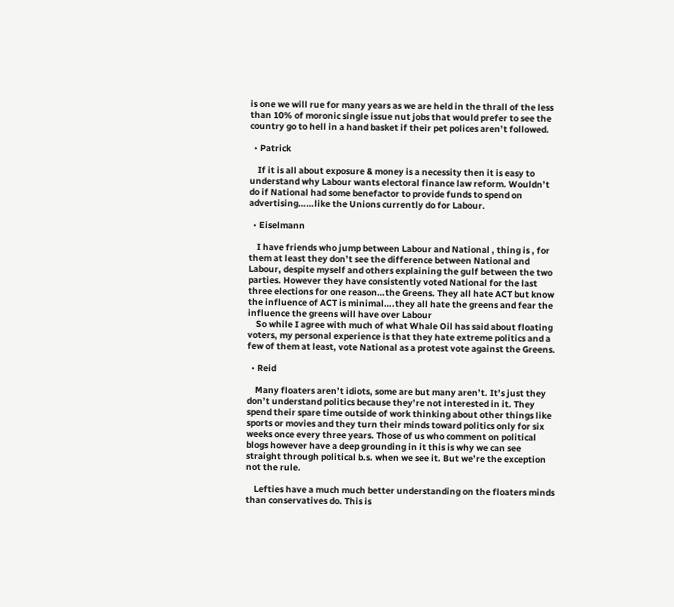is one we will rue for many years as we are held in the thrall of the less than 10% of moronic single issue nut jobs that would prefer to see the country go to hell in a hand basket if their pet polices aren’t followed.

  • Patrick

    If it is all about exposure & money is a necessity then it is easy to understand why Labour wants electoral finance law reform. Wouldn’t do if National had some benefactor to provide funds to spend on advertising……like the Unions currently do for Labour.

  • Eiselmann

    I have friends who jump between Labour and National , thing is , for them at least they don’t see the difference between National and Labour, despite myself and others explaining the gulf between the two parties. However they have consistently voted National for the last three elections for one reason…the Greens. They all hate ACT but know the influence of ACT is minimal….they all hate the greens and fear the influence the greens will have over Labour
    So while I agree with much of what Whale Oil has said about floating voters, my personal experience is that they hate extreme politics and a few of them at least, vote National as a protest vote against the Greens.

  • Reid

    Many floaters aren’t idiots, some are but many aren’t. It’s just they don’t understand politics because they’re not interested in it. They spend their spare time outside of work thinking about other things like sports or movies and they turn their minds toward politics only for six weeks once every three years. Those of us who comment on political blogs however have a deep grounding in it this is why we can see straight through political b.s. when we see it. But we’re the exception not the rule.

    Lefties have a much much better understanding on the floaters minds than conservatives do. This is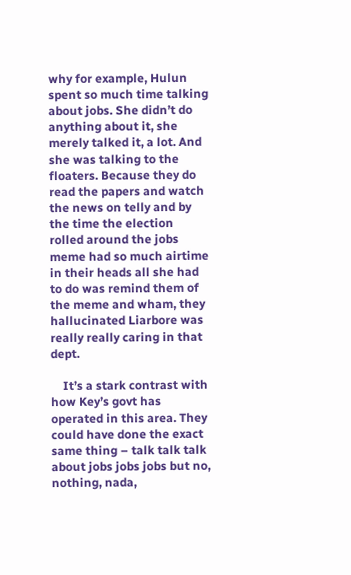why for example, Hulun spent so much time talking about jobs. She didn’t do anything about it, she merely talked it, a lot. And she was talking to the floaters. Because they do read the papers and watch the news on telly and by the time the election rolled around the jobs meme had so much airtime in their heads all she had to do was remind them of the meme and wham, they hallucinated Liarbore was really really caring in that dept.

    It’s a stark contrast with how Key’s govt has operated in this area. They could have done the exact same thing – talk talk talk about jobs jobs jobs but no, nothing, nada,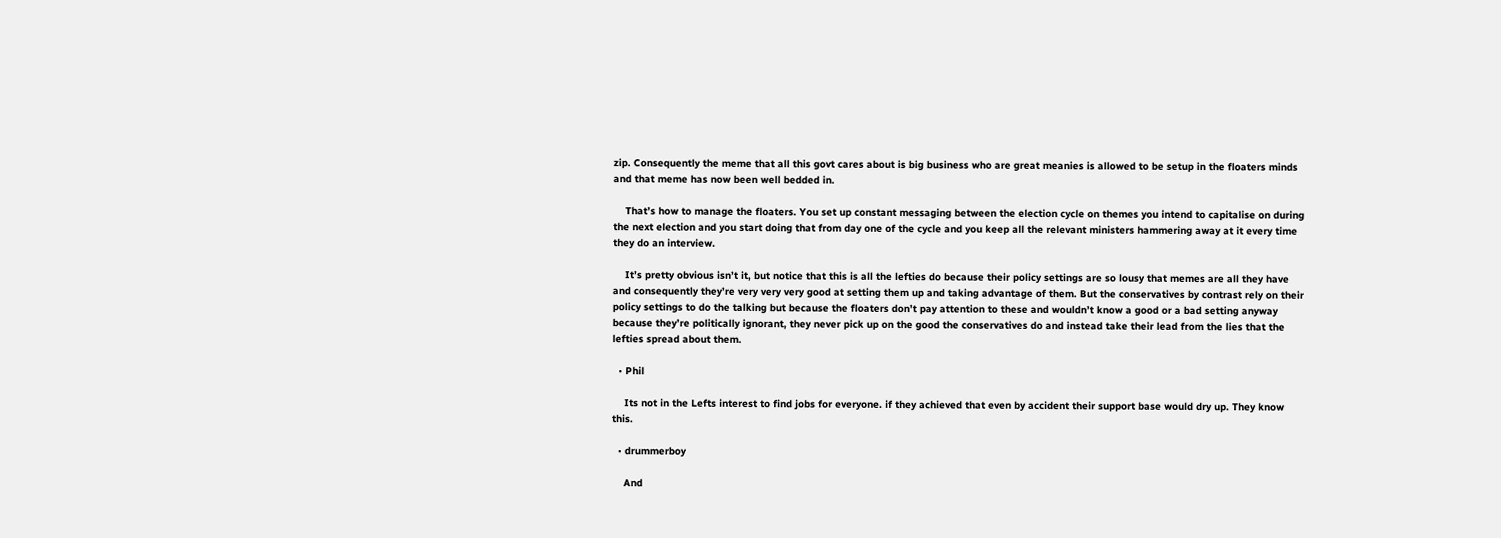zip. Consequently the meme that all this govt cares about is big business who are great meanies is allowed to be setup in the floaters minds and that meme has now been well bedded in.

    That’s how to manage the floaters. You set up constant messaging between the election cycle on themes you intend to capitalise on during the next election and you start doing that from day one of the cycle and you keep all the relevant ministers hammering away at it every time they do an interview.

    It’s pretty obvious isn’t it, but notice that this is all the lefties do because their policy settings are so lousy that memes are all they have and consequently they’re very very very good at setting them up and taking advantage of them. But the conservatives by contrast rely on their policy settings to do the talking but because the floaters don’t pay attention to these and wouldn’t know a good or a bad setting anyway because they’re politically ignorant, they never pick up on the good the conservatives do and instead take their lead from the lies that the lefties spread about them.

  • Phil

    Its not in the Lefts interest to find jobs for everyone. if they achieved that even by accident their support base would dry up. They know this.

  • drummerboy

    And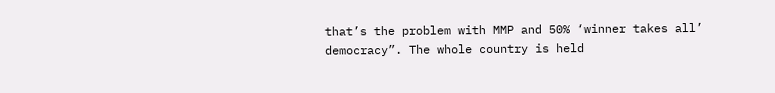that’s the problem with MMP and 50% ‘winner takes all’ democracy”. The whole country is held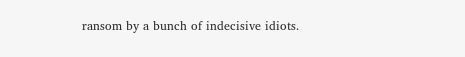ransom by a bunch of indecisive idiots.